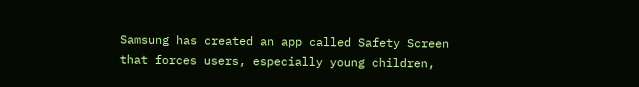Samsung has created an app called Safety Screen that forces users, especially young children,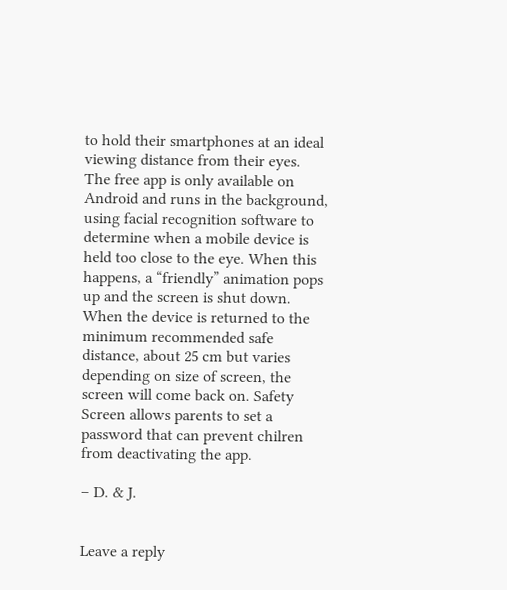to hold their smartphones at an ideal viewing distance from their eyes. The free app is only available on Android and runs in the background, using facial recognition software to determine when a mobile device is held too close to the eye. When this happens, a “friendly” animation pops up and the screen is shut down. When the device is returned to the minimum recommended safe distance, about 25 cm but varies depending on size of screen, the screen will come back on. Safety Screen allows parents to set a password that can prevent chilren from deactivating the app.

– D. & J.


Leave a reply